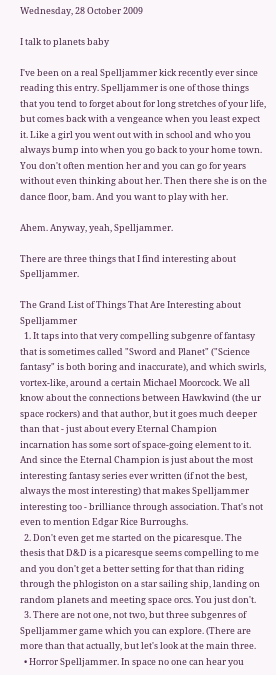Wednesday, 28 October 2009

I talk to planets baby

I've been on a real Spelljammer kick recently ever since reading this entry. Spelljammer is one of those things that you tend to forget about for long stretches of your life, but comes back with a vengeance when you least expect it. Like a girl you went out with in school and who you always bump into when you go back to your home town. You don't often mention her and you can go for years without even thinking about her. Then there she is on the dance floor, bam. And you want to play with her.

Ahem. Anyway, yeah, Spelljammer.

There are three things that I find interesting about Spelljammer.

The Grand List of Things That Are Interesting about Spelljammer
  1. It taps into that very compelling subgenre of fantasy that is sometimes called "Sword and Planet" ("Science fantasy" is both boring and inaccurate), and which swirls, vortex-like, around a certain Michael Moorcock. We all know about the connections between Hawkwind (the ur space rockers) and that author, but it goes much deeper than that - just about every Eternal Champion incarnation has some sort of space-going element to it. And since the Eternal Champion is just about the most interesting fantasy series ever written (if not the best, always the most interesting) that makes Spelljammer interesting too - brilliance through association. That's not even to mention Edgar Rice Burroughs.
  2. Don't even get me started on the picaresque. The thesis that D&D is a picaresque seems compelling to me and you don't get a better setting for that than riding through the phlogiston on a star sailing ship, landing on random planets and meeting space orcs. You just don't.
  3. There are not one, not two, but three subgenres of Spelljammer game which you can explore. (There are more than that actually, but let's look at the main three.
  • Horror Spelljammer. In space no one can hear you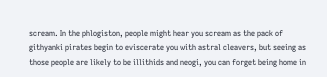scream. In the phlogiston, people might hear you scream as the pack of githyanki pirates begin to eviscerate you with astral cleavers, but seeing as those people are likely to be illithids and neogi, you can forget being home in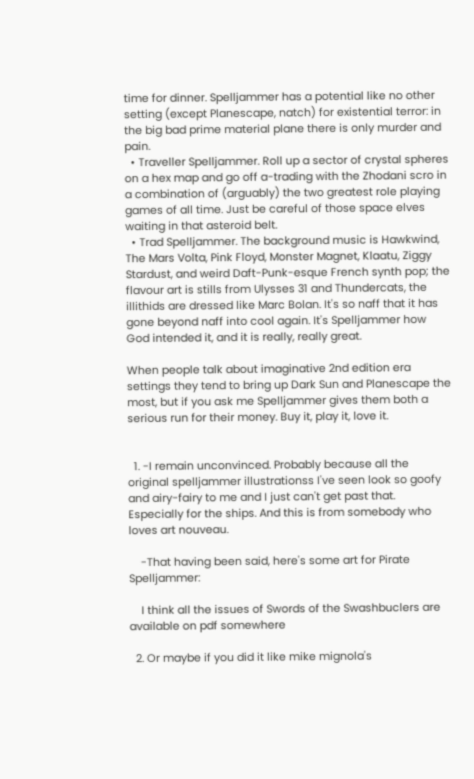time for dinner. Spelljammer has a potential like no other setting (except Planescape, natch) for existential terror: in the big bad prime material plane there is only murder and pain.
  • Traveller Spelljammer. Roll up a sector of crystal spheres on a hex map and go off a-trading with the Zhodani scro in a combination of (arguably) the two greatest role playing games of all time. Just be careful of those space elves waiting in that asteroid belt.
  • Trad Spelljammer. The background music is Hawkwind, The Mars Volta, Pink Floyd, Monster Magnet, Klaatu, Ziggy Stardust, and weird Daft-Punk-esque French synth pop; the flavour art is stills from Ulysses 31 and Thundercats, the illithids are dressed like Marc Bolan. It's so naff that it has gone beyond naff into cool again. It's Spelljammer how God intended it, and it is really, really great.

When people talk about imaginative 2nd edition era settings they tend to bring up Dark Sun and Planescape the most, but if you ask me Spelljammer gives them both a serious run for their money. Buy it, play it, love it.


  1. -I remain unconvinced. Probably because all the original spelljammer illustrationss I've seen look so goofy and airy-fairy to me and I just can't get past that. Especially for the ships. And this is from somebody who loves art nouveau.

    -That having been said, here's some art for Pirate Spelljammer:

    I think all the issues of Swords of the Swashbuclers are available on pdf somewhere

  2. Or maybe if you did it like mike mignola's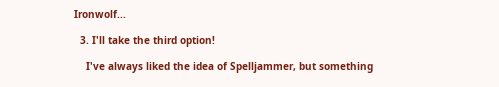Ironwolf...

  3. I'll take the third option!

    I've always liked the idea of Spelljammer, but something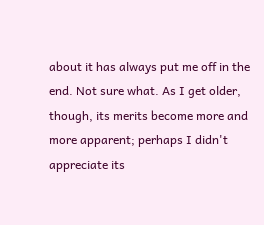about it has always put me off in the end. Not sure what. As I get older, though, its merits become more and more apparent; perhaps I didn't appreciate its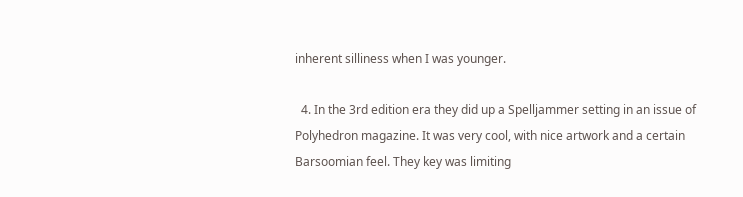inherent silliness when I was younger.

  4. In the 3rd edition era they did up a Spelljammer setting in an issue of Polyhedron magazine. It was very cool, with nice artwork and a certain Barsoomian feel. They key was limiting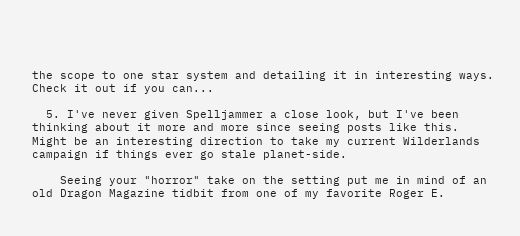the scope to one star system and detailing it in interesting ways. Check it out if you can...

  5. I've never given Spelljammer a close look, but I've been thinking about it more and more since seeing posts like this. Might be an interesting direction to take my current Wilderlands campaign if things ever go stale planet-side.

    Seeing your "horror" take on the setting put me in mind of an old Dragon Magazine tidbit from one of my favorite Roger E.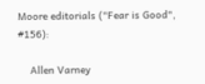Moore editorials ("Fear is Good", #156):

    Allen Varney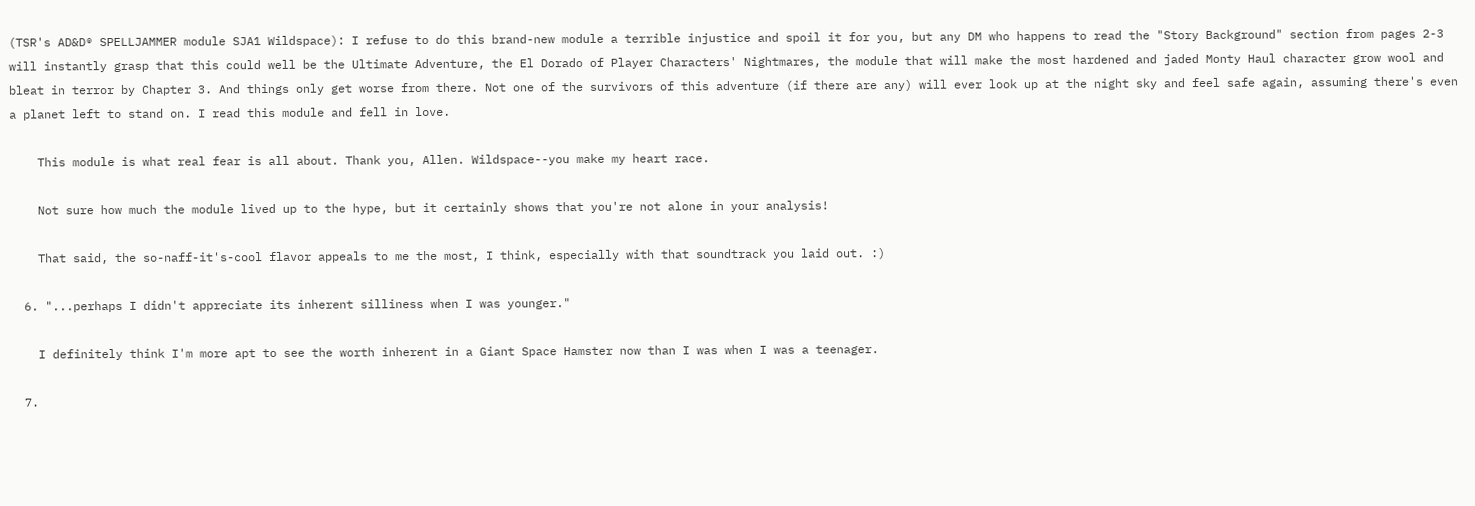(TSR's AD&D® SPELLJAMMER module SJA1 Wildspace): I refuse to do this brand-new module a terrible injustice and spoil it for you, but any DM who happens to read the "Story Background" section from pages 2-3 will instantly grasp that this could well be the Ultimate Adventure, the El Dorado of Player Characters' Nightmares, the module that will make the most hardened and jaded Monty Haul character grow wool and bleat in terror by Chapter 3. And things only get worse from there. Not one of the survivors of this adventure (if there are any) will ever look up at the night sky and feel safe again, assuming there's even a planet left to stand on. I read this module and fell in love.

    This module is what real fear is all about. Thank you, Allen. Wildspace--you make my heart race.

    Not sure how much the module lived up to the hype, but it certainly shows that you're not alone in your analysis!

    That said, the so-naff-it's-cool flavor appeals to me the most, I think, especially with that soundtrack you laid out. :)

  6. "...perhaps I didn't appreciate its inherent silliness when I was younger."

    I definitely think I'm more apt to see the worth inherent in a Giant Space Hamster now than I was when I was a teenager.

  7.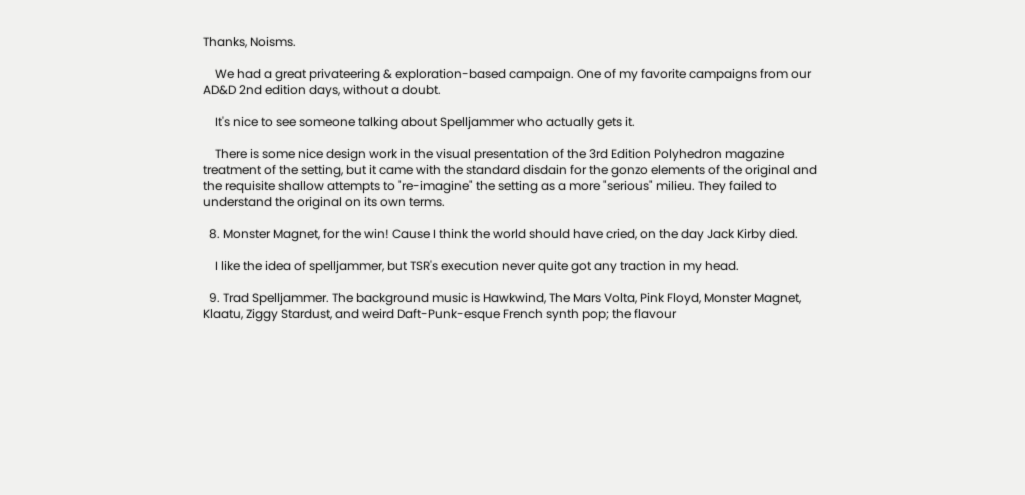Thanks, Noisms.

    We had a great privateering & exploration-based campaign. One of my favorite campaigns from our AD&D 2nd edition days, without a doubt.

    It's nice to see someone talking about Spelljammer who actually gets it.

    There is some nice design work in the visual presentation of the 3rd Edition Polyhedron magazine treatment of the setting, but it came with the standard disdain for the gonzo elements of the original and the requisite shallow attempts to "re-imagine" the setting as a more "serious" milieu. They failed to understand the original on its own terms.

  8. Monster Magnet, for the win! Cause I think the world should have cried, on the day Jack Kirby died.

    I like the idea of spelljammer, but TSR's execution never quite got any traction in my head.

  9. Trad Spelljammer. The background music is Hawkwind, The Mars Volta, Pink Floyd, Monster Magnet, Klaatu, Ziggy Stardust, and weird Daft-Punk-esque French synth pop; the flavour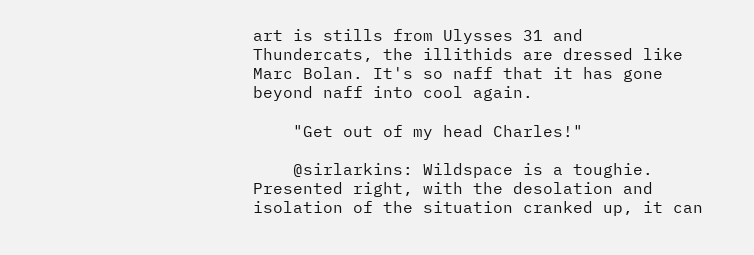art is stills from Ulysses 31 and Thundercats, the illithids are dressed like Marc Bolan. It's so naff that it has gone beyond naff into cool again.

    "Get out of my head Charles!"

    @sirlarkins: Wildspace is a toughie. Presented right, with the desolation and isolation of the situation cranked up, it can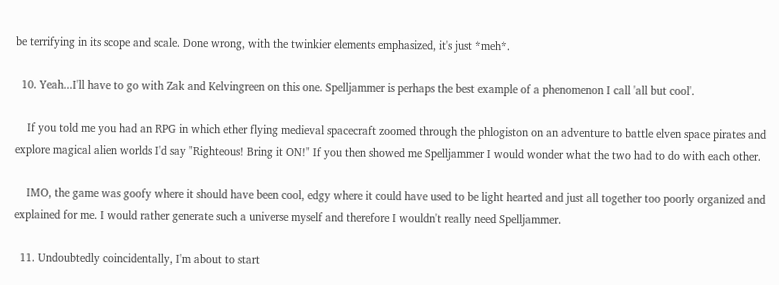be terrifying in its scope and scale. Done wrong, with the twinkier elements emphasized, it's just *meh*.

  10. Yeah...I'll have to go with Zak and Kelvingreen on this one. Spelljammer is perhaps the best example of a phenomenon I call 'all but cool'.

    If you told me you had an RPG in which ether flying medieval spacecraft zoomed through the phlogiston on an adventure to battle elven space pirates and explore magical alien worlds I'd say "Righteous! Bring it ON!" If you then showed me Spelljammer I would wonder what the two had to do with each other.

    IMO, the game was goofy where it should have been cool, edgy where it could have used to be light hearted and just all together too poorly organized and explained for me. I would rather generate such a universe myself and therefore I wouldn't really need Spelljammer.

  11. Undoubtedly coincidentally, I'm about to start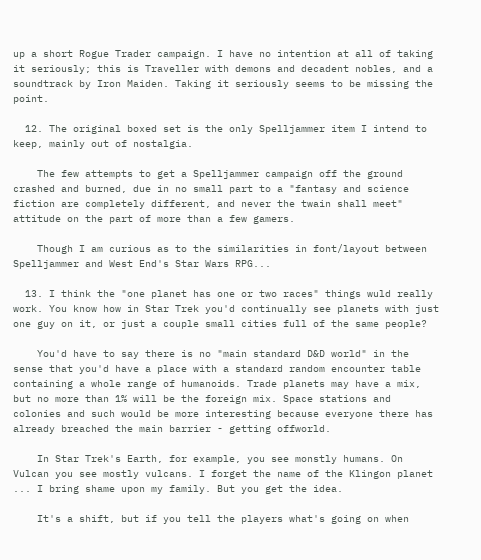up a short Rogue Trader campaign. I have no intention at all of taking it seriously; this is Traveller with demons and decadent nobles, and a soundtrack by Iron Maiden. Taking it seriously seems to be missing the point.

  12. The original boxed set is the only Spelljammer item I intend to keep, mainly out of nostalgia.

    The few attempts to get a Spelljammer campaign off the ground crashed and burned, due in no small part to a "fantasy and science fiction are completely different, and never the twain shall meet" attitude on the part of more than a few gamers.

    Though I am curious as to the similarities in font/layout between Spelljammer and West End's Star Wars RPG...

  13. I think the "one planet has one or two races" things wuld really work. You know how in Star Trek you'd continually see planets with just one guy on it, or just a couple small cities full of the same people?

    You'd have to say there is no "main standard D&D world" in the sense that you'd have a place with a standard random encounter table containing a whole range of humanoids. Trade planets may have a mix, but no more than 1% will be the foreign mix. Space stations and colonies and such would be more interesting because everyone there has already breached the main barrier - getting offworld.

    In Star Trek's Earth, for example, you see monstly humans. On Vulcan you see mostly vulcans. I forget the name of the Klingon planet ... I bring shame upon my family. But you get the idea.

    It's a shift, but if you tell the players what's going on when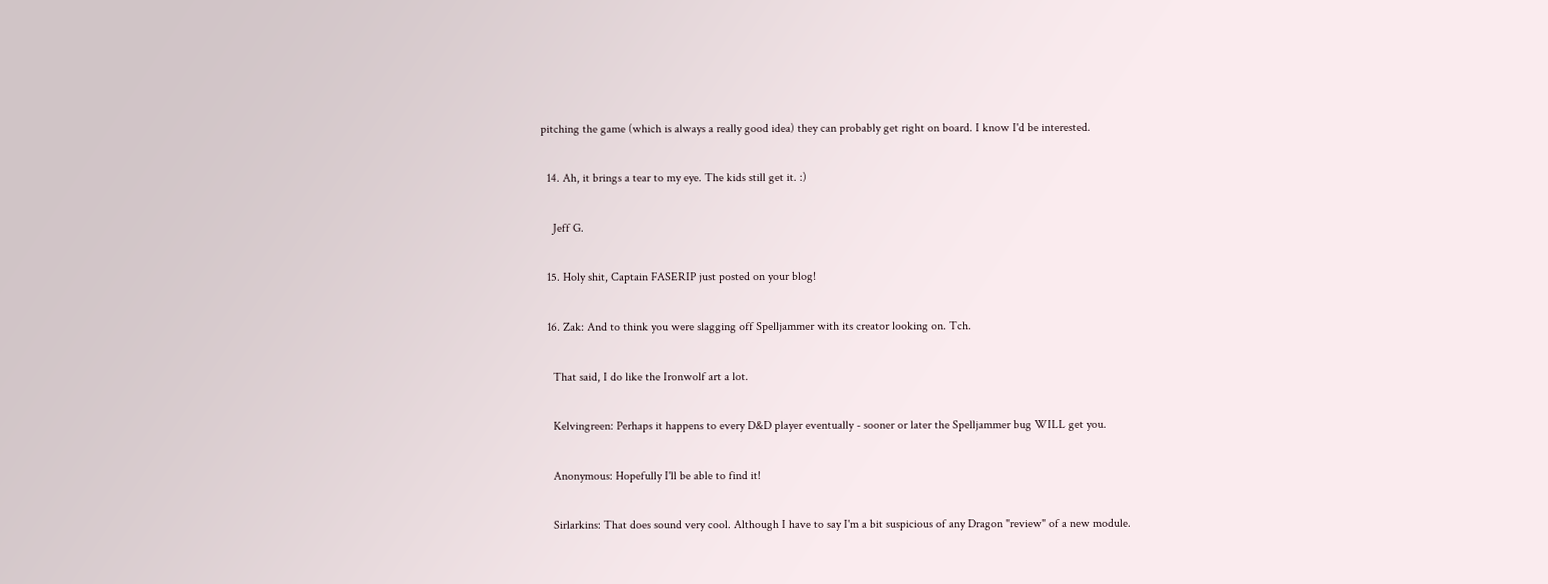pitching the game (which is always a really good idea) they can probably get right on board. I know I'd be interested.

  14. Ah, it brings a tear to my eye. The kids still get it. :)

    Jeff G.

  15. Holy shit, Captain FASERIP just posted on your blog!

  16. Zak: And to think you were slagging off Spelljammer with its creator looking on. Tch.

    That said, I do like the Ironwolf art a lot.

    Kelvingreen: Perhaps it happens to every D&D player eventually - sooner or later the Spelljammer bug WILL get you.

    Anonymous: Hopefully I'll be able to find it!

    Sirlarkins: That does sound very cool. Although I have to say I'm a bit suspicious of any Dragon "review" of a new module.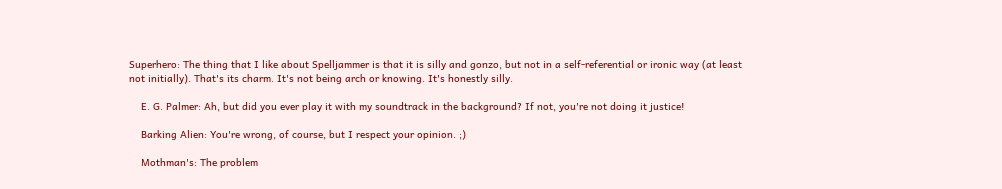Superhero: The thing that I like about Spelljammer is that it is silly and gonzo, but not in a self-referential or ironic way (at least not initially). That's its charm. It's not being arch or knowing. It's honestly silly.

    E. G. Palmer: Ah, but did you ever play it with my soundtrack in the background? If not, you're not doing it justice!

    Barking Alien: You're wrong, of course, but I respect your opinion. ;)

    Mothman's: The problem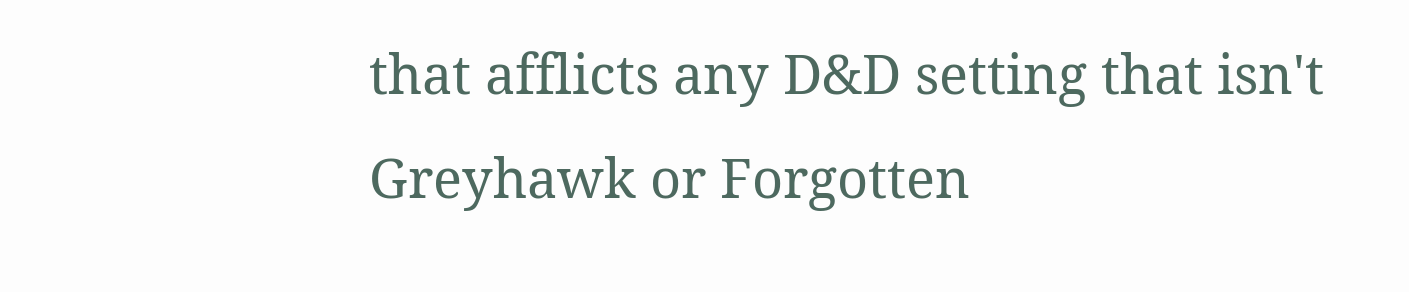that afflicts any D&D setting that isn't Greyhawk or Forgotten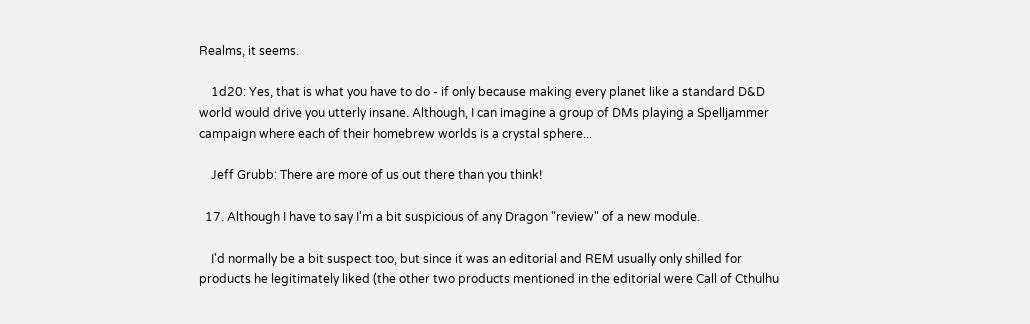Realms, it seems.

    1d20: Yes, that is what you have to do - if only because making every planet like a standard D&D world would drive you utterly insane. Although, I can imagine a group of DMs playing a Spelljammer campaign where each of their homebrew worlds is a crystal sphere...

    Jeff Grubb: There are more of us out there than you think!

  17. Although I have to say I'm a bit suspicious of any Dragon "review" of a new module.

    I'd normally be a bit suspect too, but since it was an editorial and REM usually only shilled for products he legitimately liked (the other two products mentioned in the editorial were Call of Cthulhu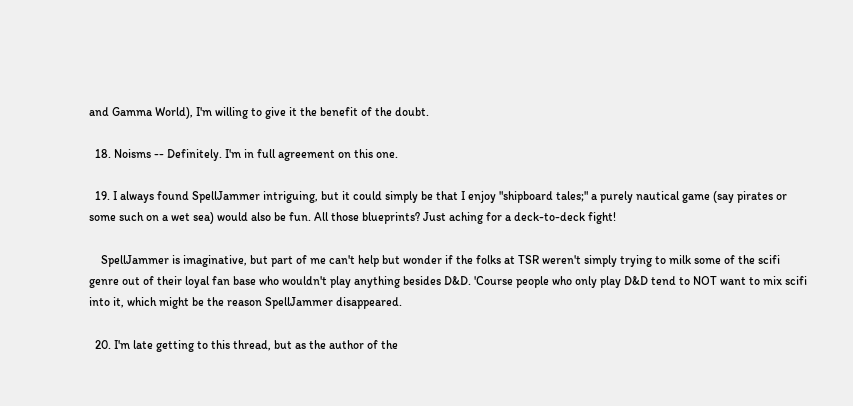and Gamma World), I'm willing to give it the benefit of the doubt.

  18. Noisms -- Definitely. I'm in full agreement on this one.

  19. I always found SpellJammer intriguing, but it could simply be that I enjoy "shipboard tales;" a purely nautical game (say pirates or some such on a wet sea) would also be fun. All those blueprints? Just aching for a deck-to-deck fight!

    SpellJammer is imaginative, but part of me can't help but wonder if the folks at TSR weren't simply trying to milk some of the scifi genre out of their loyal fan base who wouldn't play anything besides D&D. 'Course people who only play D&D tend to NOT want to mix scifi into it, which might be the reason SpellJammer disappeared.

  20. I'm late getting to this thread, but as the author of the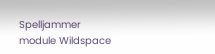Spelljammer module Wildspace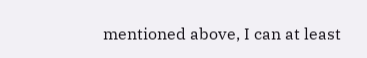mentioned above, I can at least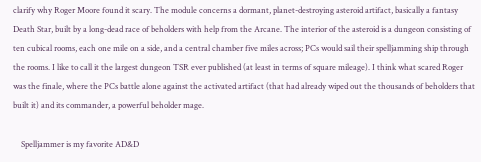clarify why Roger Moore found it scary. The module concerns a dormant, planet-destroying asteroid artifact, basically a fantasy Death Star, built by a long-dead race of beholders with help from the Arcane. The interior of the asteroid is a dungeon consisting of ten cubical rooms, each one mile on a side, and a central chamber five miles across; PCs would sail their spelljamming ship through the rooms. I like to call it the largest dungeon TSR ever published (at least in terms of square mileage). I think what scared Roger was the finale, where the PCs battle alone against the activated artifact (that had already wiped out the thousands of beholders that built it) and its commander, a powerful beholder mage.

    Spelljammer is my favorite AD&D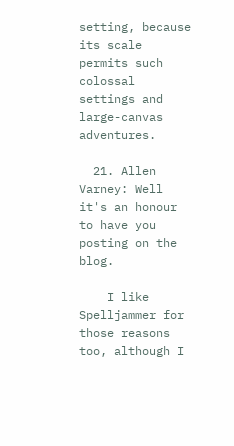setting, because its scale permits such colossal settings and large-canvas adventures.

  21. Allen Varney: Well it's an honour to have you posting on the blog.

    I like Spelljammer for those reasons too, although I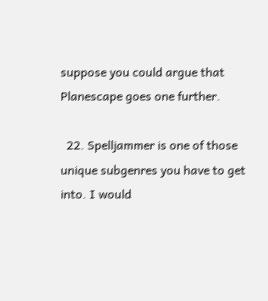suppose you could argue that Planescape goes one further.

  22. Spelljammer is one of those unique subgenres you have to get into. I would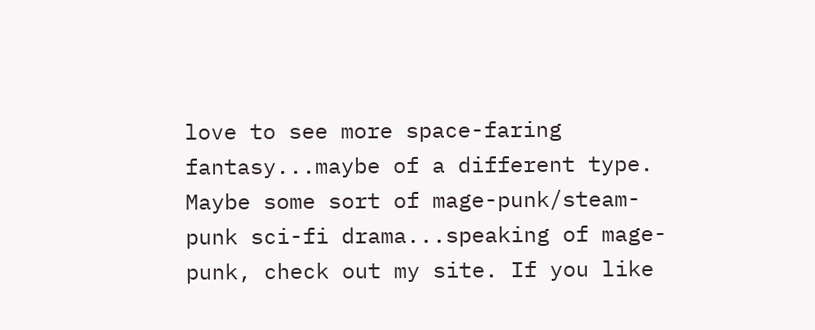love to see more space-faring fantasy...maybe of a different type. Maybe some sort of mage-punk/steam-punk sci-fi drama...speaking of mage-punk, check out my site. If you like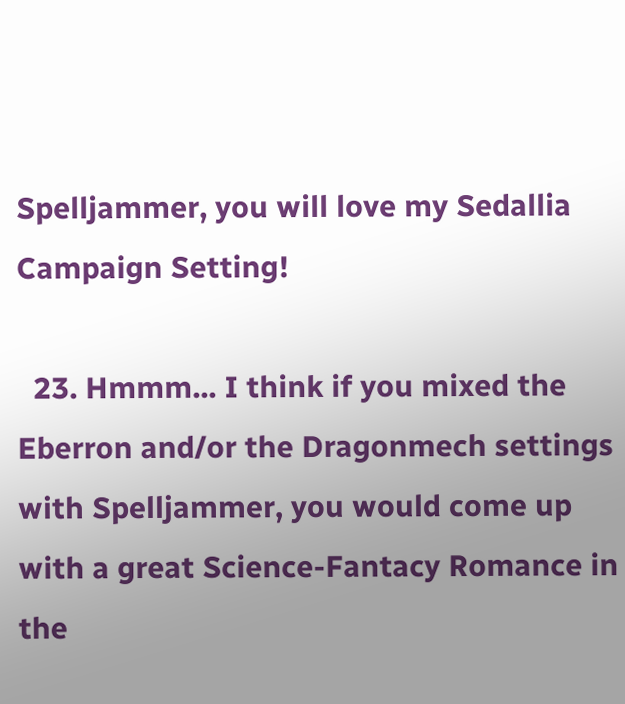Spelljammer, you will love my Sedallia Campaign Setting!

  23. Hmmm... I think if you mixed the Eberron and/or the Dragonmech settings with Spelljammer, you would come up with a great Science-Fantacy Romance in the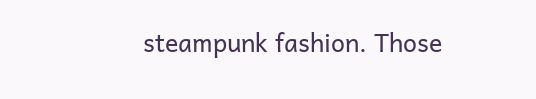steampunk fashion. Those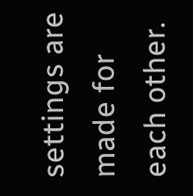settings are made for each other.